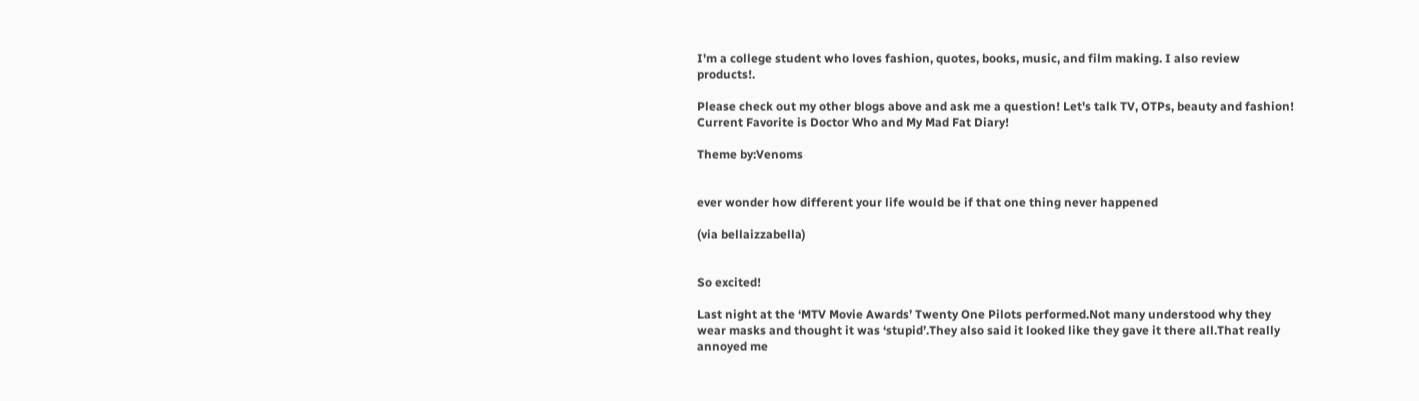I'm a college student who loves fashion, quotes, books, music, and film making. I also review products!.

Please check out my other blogs above and ask me a question! Let's talk TV, OTPs, beauty and fashion! Current Favorite is Doctor Who and My Mad Fat Diary!

Theme by:Venoms


ever wonder how different your life would be if that one thing never happened

(via bellaizzabella)


So excited!

Last night at the ‘MTV Movie Awards’ Twenty One Pilots performed.Not many understood why they wear masks and thought it was ‘stupid’.They also said it looked like they gave it there all.That really annoyed me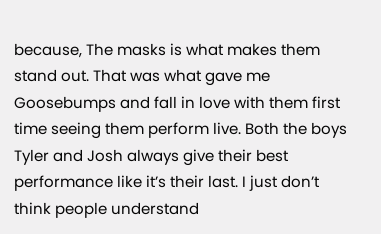because, The masks is what makes them stand out. That was what gave me Goosebumps and fall in love with them first time seeing them perform live. Both the boys Tyler and Josh always give their best performance like it’s their last. I just don’t think people understand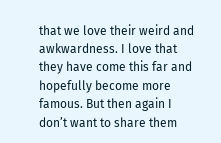that we love their weird and awkwardness. I love that they have come this far and hopefully become more famous. But then again I don’t want to share them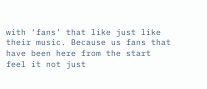with ‘fans’ that like just like their music. Because us fans that have been here from the start feel it not just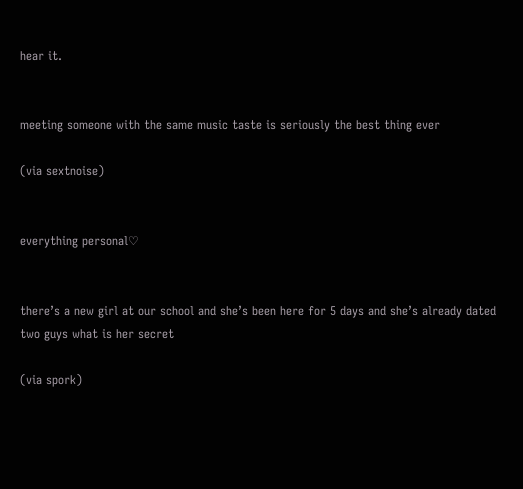hear it.


meeting someone with the same music taste is seriously the best thing ever

(via sextnoise)


everything personal♡


there’s a new girl at our school and she’s been here for 5 days and she’s already dated two guys what is her secret

(via spork)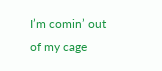I’m comin’ out of my cage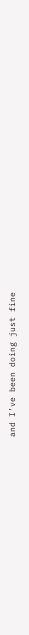and I’ve been doing just fine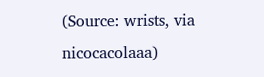(Source: wrists, via nicocacolaaa)